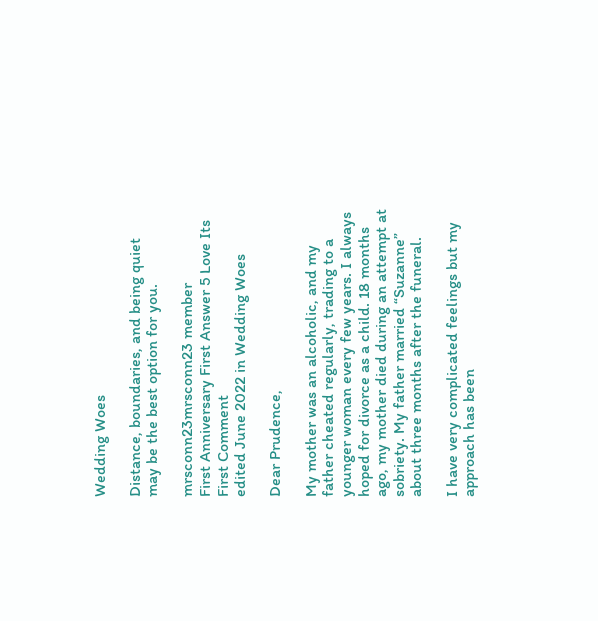Wedding Woes

Distance, boundaries, and being quiet may be the best option for you.

mrsconn23mrsconn23 member
First Anniversary First Answer 5 Love Its First Comment
edited June 2022 in Wedding Woes

Dear Prudence,

My mother was an alcoholic, and my father cheated regularly, trading to a younger woman every few years. I always hoped for divorce as a child. 18 months ago, my mother died during an attempt at sobriety. My father married “Suzanne” about three months after the funeral.

I have very complicated feelings but my approach has been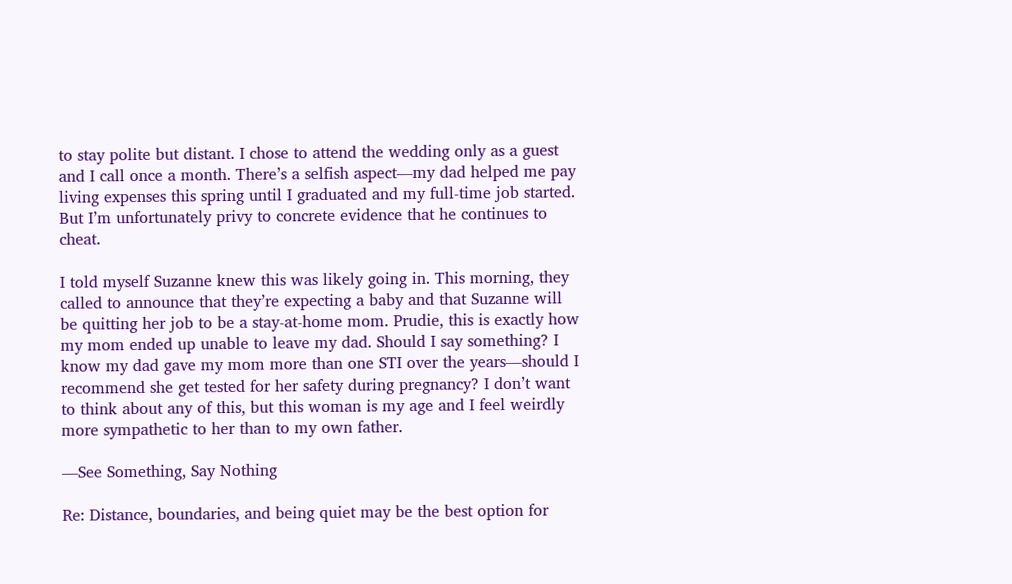to stay polite but distant. I chose to attend the wedding only as a guest and I call once a month. There’s a selfish aspect—my dad helped me pay living expenses this spring until I graduated and my full-time job started. But I’m unfortunately privy to concrete evidence that he continues to cheat.

I told myself Suzanne knew this was likely going in. This morning, they called to announce that they’re expecting a baby and that Suzanne will be quitting her job to be a stay-at-home mom. Prudie, this is exactly how my mom ended up unable to leave my dad. Should I say something? I know my dad gave my mom more than one STI over the years—should I recommend she get tested for her safety during pregnancy? I don’t want to think about any of this, but this woman is my age and I feel weirdly more sympathetic to her than to my own father.

—See Something, Say Nothing

Re: Distance, boundaries, and being quiet may be the best option for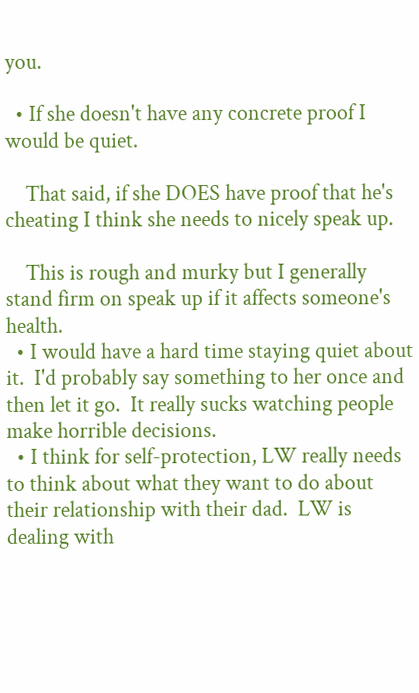you.

  • If she doesn't have any concrete proof I would be quiet.

    That said, if she DOES have proof that he's cheating I think she needs to nicely speak up.

    This is rough and murky but I generally stand firm on speak up if it affects someone's health.
  • I would have a hard time staying quiet about it.  I'd probably say something to her once and then let it go.  It really sucks watching people make horrible decisions.
  • I think for self-protection, LW really needs to think about what they want to do about their relationship with their dad.  LW is dealing with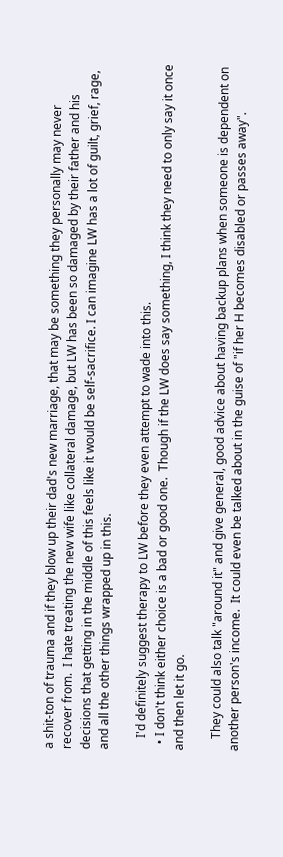a shit-ton of trauma and if they blow up their dad's new marriage, that may be something they personally may never recover from.  I hate treating the new wife like collateral damage, but LW has been so damaged by their father and his decisions that getting in the middle of this feels like it would be self-sacrifice. I can imagine LW has a lot of guilt, grief, rage, and all the other things wrapped up in this.

    I'd definitely suggest therapy to LW before they even attempt to wade into this.
  • I don't think either choice is a bad or good one.  Though if the LW does say something, I think they need to only say it once and then let it go.

    They could also talk "around it" and give general, good advice about having backup plans when someone is dependent on another person's income.  It could even be talked about in the guise of "if her H becomes disabled or passes away".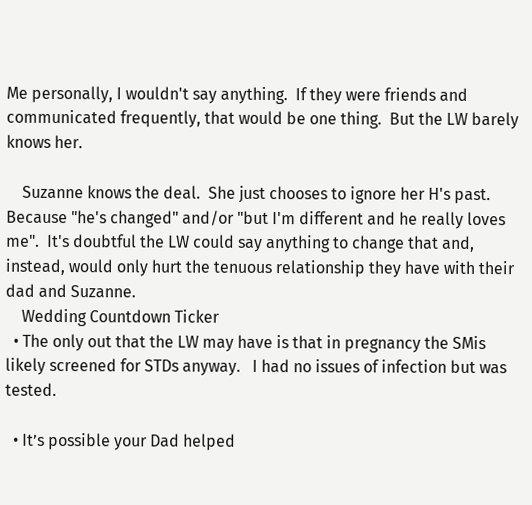Me personally, I wouldn't say anything.  If they were friends and communicated frequently, that would be one thing.  But the LW barely knows her.

    Suzanne knows the deal.  She just chooses to ignore her H's past.  Because "he's changed" and/or "but I'm different and he really loves me".  It's doubtful the LW could say anything to change that and, instead, would only hurt the tenuous relationship they have with their dad and Suzanne.
    Wedding Countdown Ticker
  • The only out that the LW may have is that in pregnancy the SMis likely screened for STDs anyway.   I had no issues of infection but was tested.

  • It’s possible your Dad helped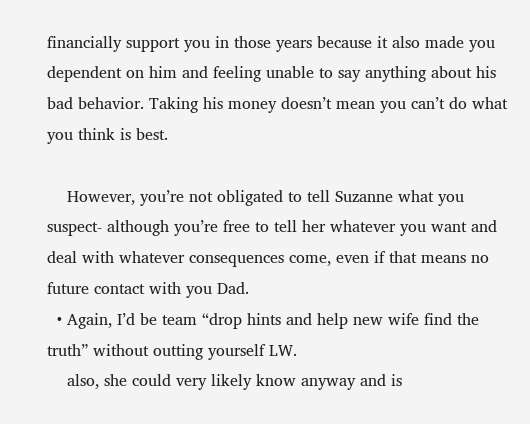financially support you in those years because it also made you dependent on him and feeling unable to say anything about his bad behavior. Taking his money doesn’t mean you can’t do what you think is best.

    However, you’re not obligated to tell Suzanne what you suspect- although you’re free to tell her whatever you want and deal with whatever consequences come, even if that means no future contact with you Dad.
  • Again, I’d be team “drop hints and help new wife find the truth” without outting yourself LW.
    also, she could very likely know anyway and is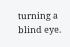turning a blind eye.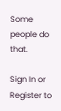Some people do that.

Sign In or Register to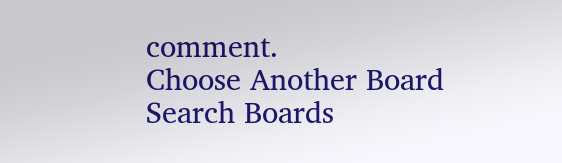comment.
Choose Another Board
Search Boards